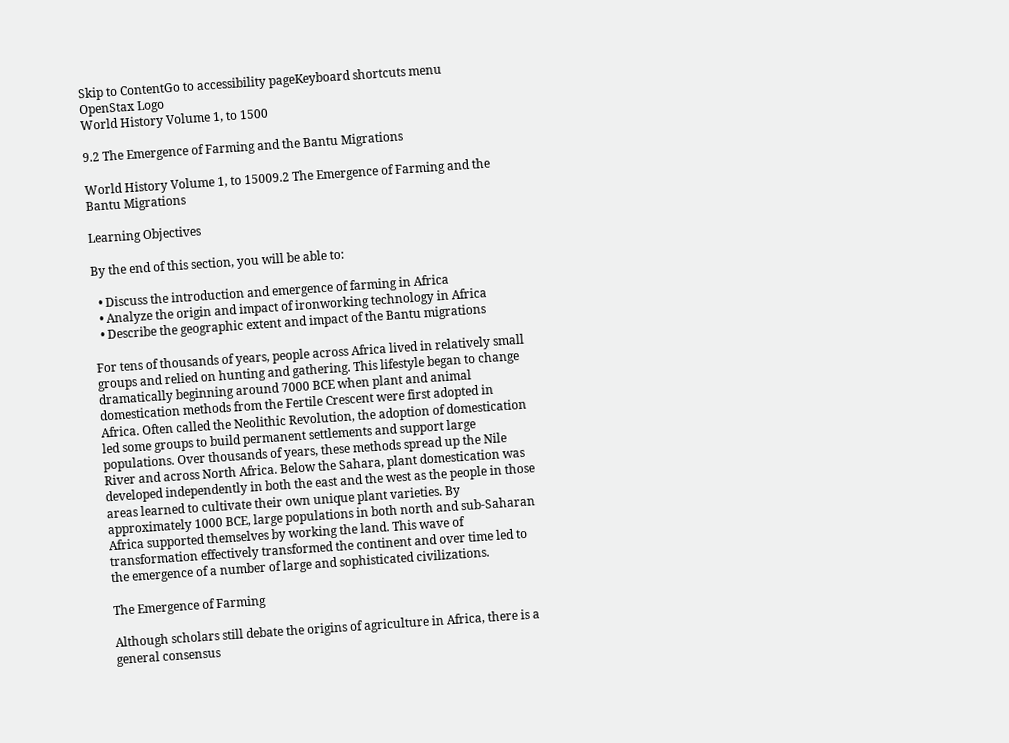Skip to ContentGo to accessibility pageKeyboard shortcuts menu
OpenStax Logo
World History Volume 1, to 1500

9.2 The Emergence of Farming and the Bantu Migrations

World History Volume 1, to 15009.2 The Emergence of Farming and the Bantu Migrations

Learning Objectives

By the end of this section, you will be able to:

  • Discuss the introduction and emergence of farming in Africa
  • Analyze the origin and impact of ironworking technology in Africa
  • Describe the geographic extent and impact of the Bantu migrations

For tens of thousands of years, people across Africa lived in relatively small groups and relied on hunting and gathering. This lifestyle began to change dramatically beginning around 7000 BCE when plant and animal domestication methods from the Fertile Crescent were first adopted in Africa. Often called the Neolithic Revolution, the adoption of domestication led some groups to build permanent settlements and support large populations. Over thousands of years, these methods spread up the Nile River and across North Africa. Below the Sahara, plant domestication was developed independently in both the east and the west as the people in those areas learned to cultivate their own unique plant varieties. By approximately 1000 BCE, large populations in both north and sub-Saharan Africa supported themselves by working the land. This wave of transformation effectively transformed the continent and over time led to the emergence of a number of large and sophisticated civilizations.

The Emergence of Farming

Although scholars still debate the origins of agriculture in Africa, there is a general consensus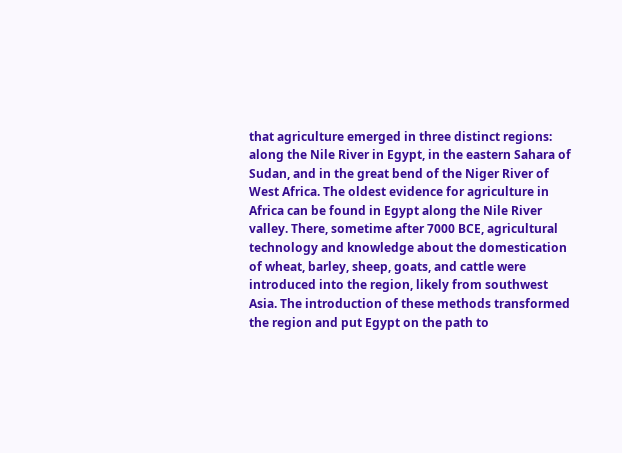that agriculture emerged in three distinct regions: along the Nile River in Egypt, in the eastern Sahara of Sudan, and in the great bend of the Niger River of West Africa. The oldest evidence for agriculture in Africa can be found in Egypt along the Nile River valley. There, sometime after 7000 BCE, agricultural technology and knowledge about the domestication of wheat, barley, sheep, goats, and cattle were introduced into the region, likely from southwest Asia. The introduction of these methods transformed the region and put Egypt on the path to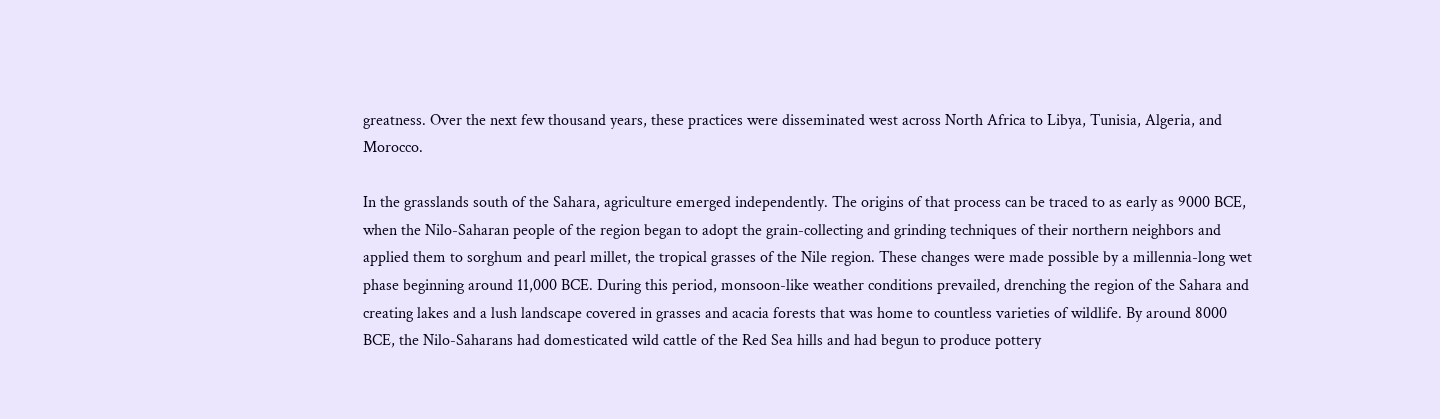greatness. Over the next few thousand years, these practices were disseminated west across North Africa to Libya, Tunisia, Algeria, and Morocco.

In the grasslands south of the Sahara, agriculture emerged independently. The origins of that process can be traced to as early as 9000 BCE, when the Nilo-Saharan people of the region began to adopt the grain-collecting and grinding techniques of their northern neighbors and applied them to sorghum and pearl millet, the tropical grasses of the Nile region. These changes were made possible by a millennia-long wet phase beginning around 11,000 BCE. During this period, monsoon-like weather conditions prevailed, drenching the region of the Sahara and creating lakes and a lush landscape covered in grasses and acacia forests that was home to countless varieties of wildlife. By around 8000 BCE, the Nilo-Saharans had domesticated wild cattle of the Red Sea hills and had begun to produce pottery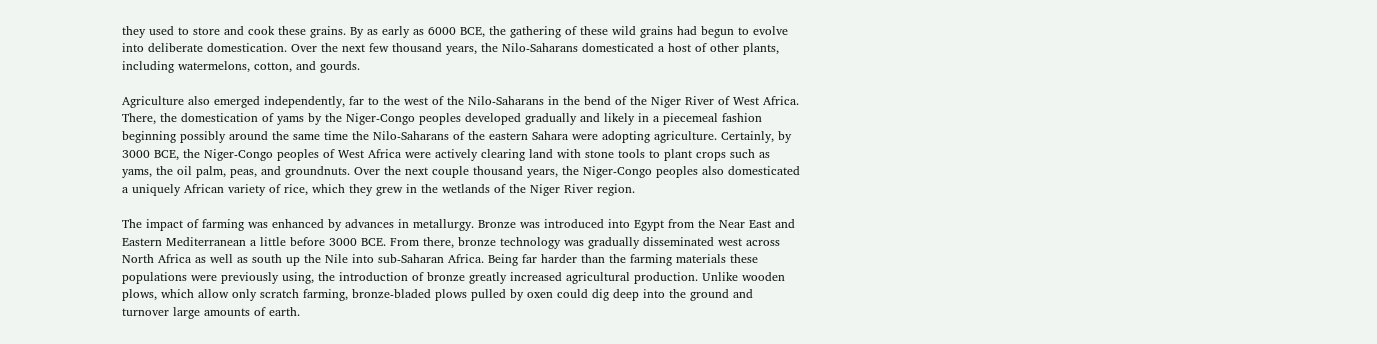they used to store and cook these grains. By as early as 6000 BCE, the gathering of these wild grains had begun to evolve into deliberate domestication. Over the next few thousand years, the Nilo-Saharans domesticated a host of other plants, including watermelons, cotton, and gourds.

Agriculture also emerged independently, far to the west of the Nilo-Saharans in the bend of the Niger River of West Africa. There, the domestication of yams by the Niger-Congo peoples developed gradually and likely in a piecemeal fashion beginning possibly around the same time the Nilo-Saharans of the eastern Sahara were adopting agriculture. Certainly, by 3000 BCE, the Niger-Congo peoples of West Africa were actively clearing land with stone tools to plant crops such as yams, the oil palm, peas, and groundnuts. Over the next couple thousand years, the Niger-Congo peoples also domesticated a uniquely African variety of rice, which they grew in the wetlands of the Niger River region.

The impact of farming was enhanced by advances in metallurgy. Bronze was introduced into Egypt from the Near East and Eastern Mediterranean a little before 3000 BCE. From there, bronze technology was gradually disseminated west across North Africa as well as south up the Nile into sub-Saharan Africa. Being far harder than the farming materials these populations were previously using, the introduction of bronze greatly increased agricultural production. Unlike wooden plows, which allow only scratch farming, bronze-bladed plows pulled by oxen could dig deep into the ground and turnover large amounts of earth.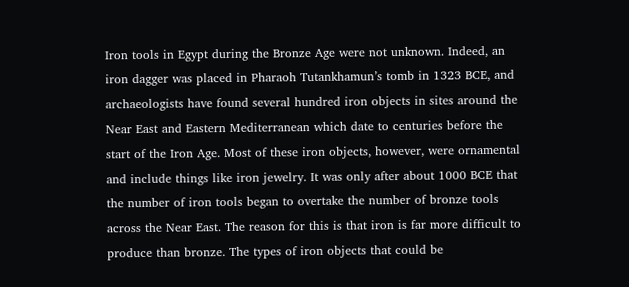Iron tools in Egypt during the Bronze Age were not unknown. Indeed, an iron dagger was placed in Pharaoh Tutankhamun’s tomb in 1323 BCE, and archaeologists have found several hundred iron objects in sites around the Near East and Eastern Mediterranean which date to centuries before the start of the Iron Age. Most of these iron objects, however, were ornamental and include things like iron jewelry. It was only after about 1000 BCE that the number of iron tools began to overtake the number of bronze tools across the Near East. The reason for this is that iron is far more difficult to produce than bronze. The types of iron objects that could be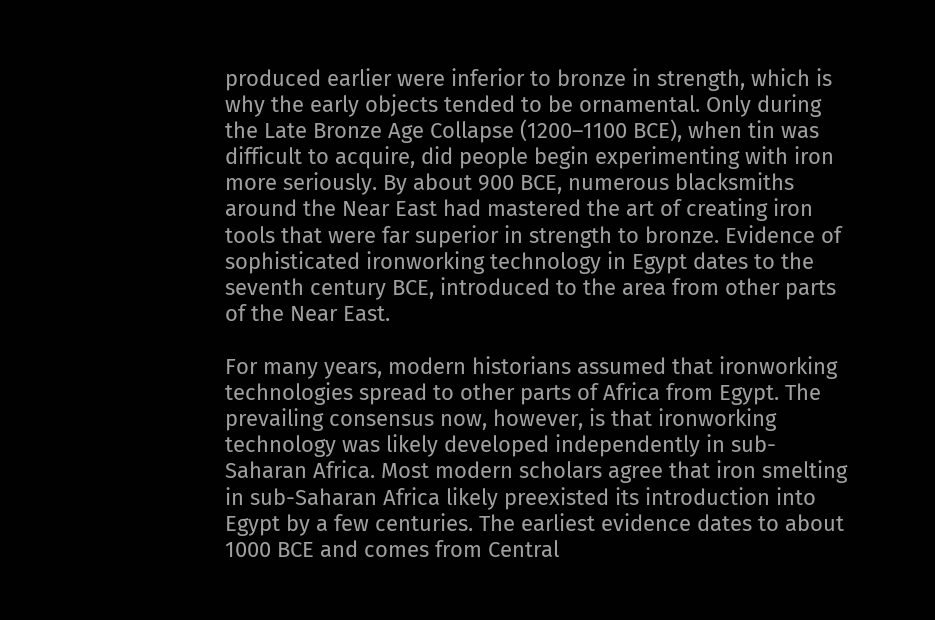produced earlier were inferior to bronze in strength, which is why the early objects tended to be ornamental. Only during the Late Bronze Age Collapse (1200–1100 BCE), when tin was difficult to acquire, did people begin experimenting with iron more seriously. By about 900 BCE, numerous blacksmiths around the Near East had mastered the art of creating iron tools that were far superior in strength to bronze. Evidence of sophisticated ironworking technology in Egypt dates to the seventh century BCE, introduced to the area from other parts of the Near East.

For many years, modern historians assumed that ironworking technologies spread to other parts of Africa from Egypt. The prevailing consensus now, however, is that ironworking technology was likely developed independently in sub-Saharan Africa. Most modern scholars agree that iron smelting in sub-Saharan Africa likely preexisted its introduction into Egypt by a few centuries. The earliest evidence dates to about 1000 BCE and comes from Central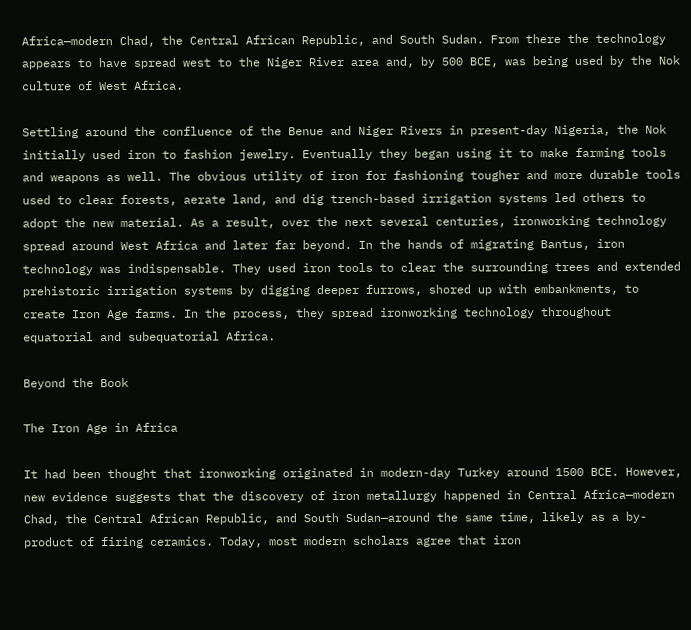Africa—modern Chad, the Central African Republic, and South Sudan. From there the technology appears to have spread west to the Niger River area and, by 500 BCE, was being used by the Nok culture of West Africa.

Settling around the confluence of the Benue and Niger Rivers in present-day Nigeria, the Nok initially used iron to fashion jewelry. Eventually they began using it to make farming tools and weapons as well. The obvious utility of iron for fashioning tougher and more durable tools used to clear forests, aerate land, and dig trench-based irrigation systems led others to adopt the new material. As a result, over the next several centuries, ironworking technology spread around West Africa and later far beyond. In the hands of migrating Bantus, iron technology was indispensable. They used iron tools to clear the surrounding trees and extended prehistoric irrigation systems by digging deeper furrows, shored up with embankments, to create Iron Age farms. In the process, they spread ironworking technology throughout equatorial and subequatorial Africa.

Beyond the Book

The Iron Age in Africa

It had been thought that ironworking originated in modern-day Turkey around 1500 BCE. However, new evidence suggests that the discovery of iron metallurgy happened in Central Africa—modern Chad, the Central African Republic, and South Sudan—around the same time, likely as a by-product of firing ceramics. Today, most modern scholars agree that iron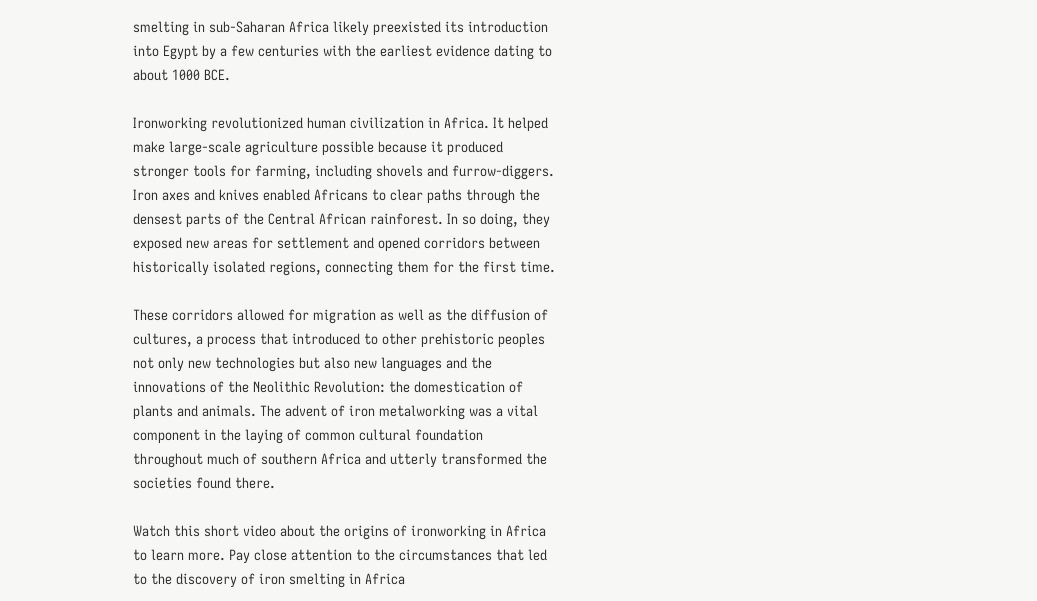smelting in sub-Saharan Africa likely preexisted its introduction into Egypt by a few centuries with the earliest evidence dating to about 1000 BCE.

Ironworking revolutionized human civilization in Africa. It helped make large-scale agriculture possible because it produced stronger tools for farming, including shovels and furrow-diggers. Iron axes and knives enabled Africans to clear paths through the densest parts of the Central African rainforest. In so doing, they exposed new areas for settlement and opened corridors between historically isolated regions, connecting them for the first time.

These corridors allowed for migration as well as the diffusion of cultures, a process that introduced to other prehistoric peoples not only new technologies but also new languages and the innovations of the Neolithic Revolution: the domestication of plants and animals. The advent of iron metalworking was a vital component in the laying of common cultural foundation throughout much of southern Africa and utterly transformed the societies found there.

Watch this short video about the origins of ironworking in Africa to learn more. Pay close attention to the circumstances that led to the discovery of iron smelting in Africa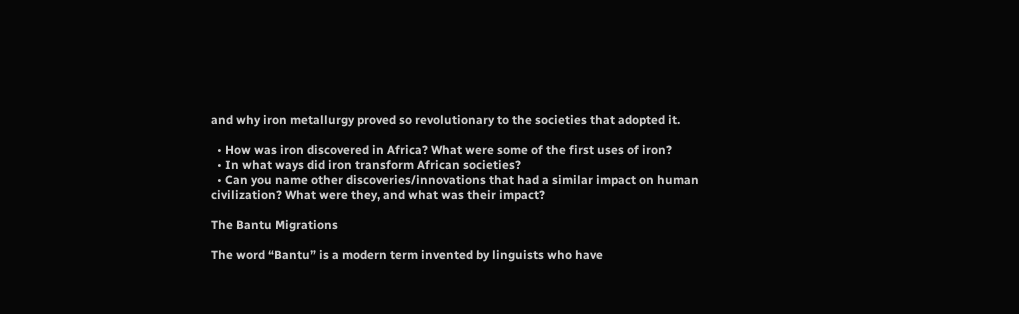and why iron metallurgy proved so revolutionary to the societies that adopted it.

  • How was iron discovered in Africa? What were some of the first uses of iron?
  • In what ways did iron transform African societies?
  • Can you name other discoveries/innovations that had a similar impact on human civilization? What were they, and what was their impact?

The Bantu Migrations

The word “Bantu” is a modern term invented by linguists who have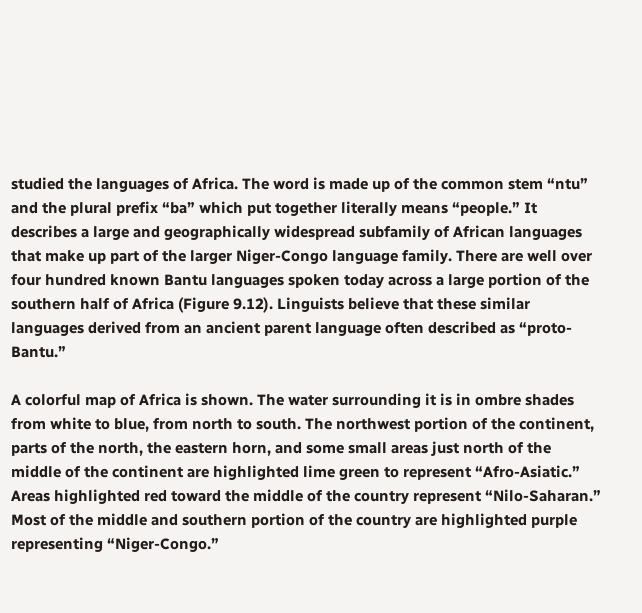studied the languages of Africa. The word is made up of the common stem “ntu” and the plural prefix “ba” which put together literally means “people.” It describes a large and geographically widespread subfamily of African languages that make up part of the larger Niger-Congo language family. There are well over four hundred known Bantu languages spoken today across a large portion of the southern half of Africa (Figure 9.12). Linguists believe that these similar languages derived from an ancient parent language often described as “proto-Bantu.”

A colorful map of Africa is shown. The water surrounding it is in ombre shades from white to blue, from north to south. The northwest portion of the continent, parts of the north, the eastern horn, and some small areas just north of the middle of the continent are highlighted lime green to represent “Afro-Asiatic.” Areas highlighted red toward the middle of the country represent “Nilo-Saharan.” Most of the middle and southern portion of the country are highlighted purple representing “Niger-Congo.”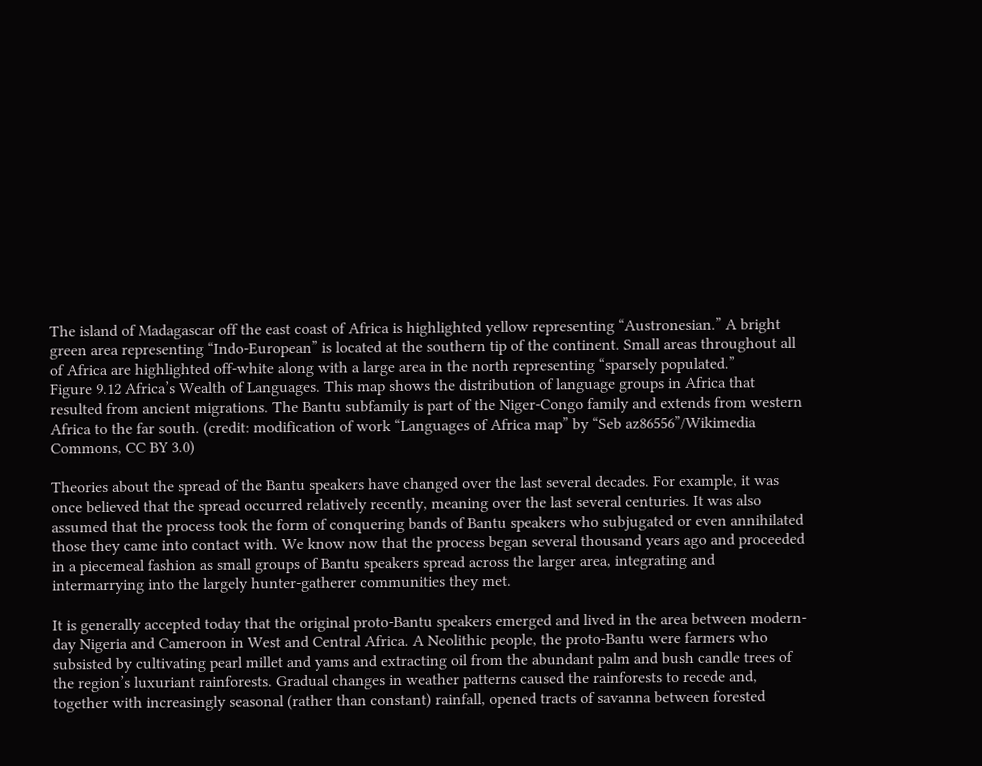The island of Madagascar off the east coast of Africa is highlighted yellow representing “Austronesian.” A bright green area representing “Indo-European” is located at the southern tip of the continent. Small areas throughout all of Africa are highlighted off-white along with a large area in the north representing “sparsely populated.”
Figure 9.12 Africa’s Wealth of Languages. This map shows the distribution of language groups in Africa that resulted from ancient migrations. The Bantu subfamily is part of the Niger-Congo family and extends from western Africa to the far south. (credit: modification of work “Languages of Africa map” by “Seb az86556”/Wikimedia Commons, CC BY 3.0)

Theories about the spread of the Bantu speakers have changed over the last several decades. For example, it was once believed that the spread occurred relatively recently, meaning over the last several centuries. It was also assumed that the process took the form of conquering bands of Bantu speakers who subjugated or even annihilated those they came into contact with. We know now that the process began several thousand years ago and proceeded in a piecemeal fashion as small groups of Bantu speakers spread across the larger area, integrating and intermarrying into the largely hunter-gatherer communities they met.

It is generally accepted today that the original proto-Bantu speakers emerged and lived in the area between modern-day Nigeria and Cameroon in West and Central Africa. A Neolithic people, the proto-Bantu were farmers who subsisted by cultivating pearl millet and yams and extracting oil from the abundant palm and bush candle trees of the region’s luxuriant rainforests. Gradual changes in weather patterns caused the rainforests to recede and, together with increasingly seasonal (rather than constant) rainfall, opened tracts of savanna between forested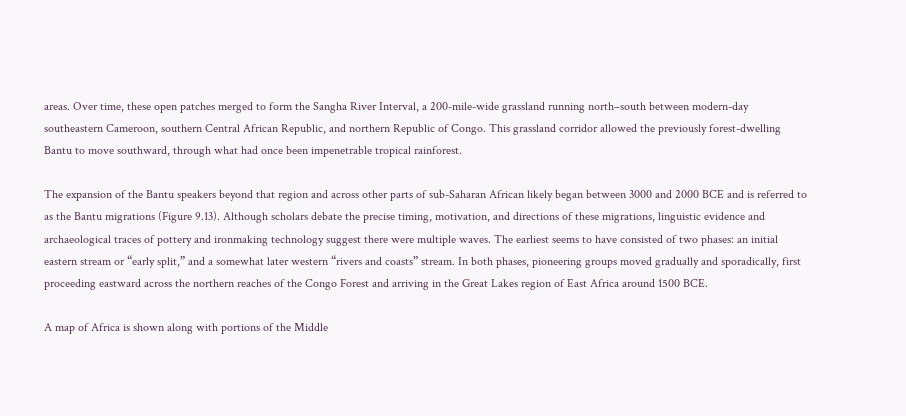areas. Over time, these open patches merged to form the Sangha River Interval, a 200-mile-wide grassland running north–south between modern-day southeastern Cameroon, southern Central African Republic, and northern Republic of Congo. This grassland corridor allowed the previously forest-dwelling Bantu to move southward, through what had once been impenetrable tropical rainforest.

The expansion of the Bantu speakers beyond that region and across other parts of sub-Saharan African likely began between 3000 and 2000 BCE and is referred to as the Bantu migrations (Figure 9.13). Although scholars debate the precise timing, motivation, and directions of these migrations, linguistic evidence and archaeological traces of pottery and ironmaking technology suggest there were multiple waves. The earliest seems to have consisted of two phases: an initial eastern stream or “early split,” and a somewhat later western “rivers and coasts” stream. In both phases, pioneering groups moved gradually and sporadically, first proceeding eastward across the northern reaches of the Congo Forest and arriving in the Great Lakes region of East Africa around 1500 BCE.

A map of Africa is shown along with portions of the Middle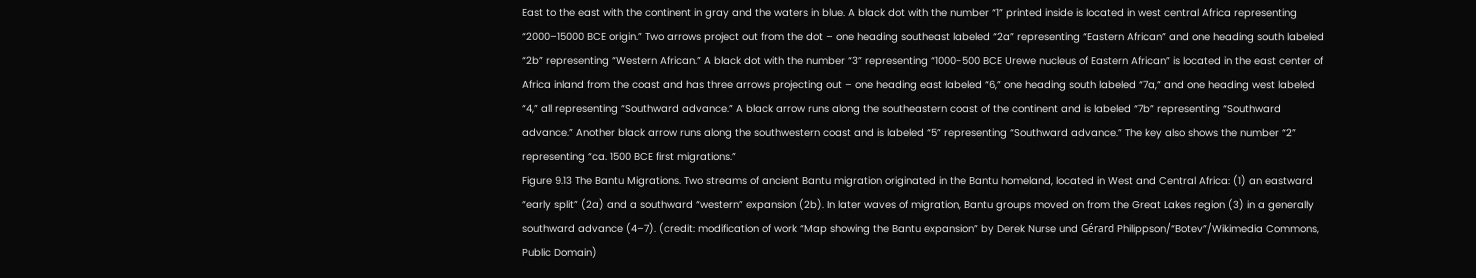East to the east with the continent in gray and the waters in blue. A black dot with the number “1” printed inside is located in west central Africa representing “2000–15000 BCE origin.” Two arrows project out from the dot – one heading southeast labeled “2a” representing “Eastern African” and one heading south labeled “2b” representing “Western African.” A black dot with the number “3” representing “1000-500 BCE Urewe nucleus of Eastern African” is located in the east center of Africa inland from the coast and has three arrows projecting out – one heading east labeled “6,” one heading south labeled “7a,” and one heading west labeled “4,” all representing “Southward advance.” A black arrow runs along the southeastern coast of the continent and is labeled “7b” representing “Southward advance.” Another black arrow runs along the southwestern coast and is labeled “5” representing “Southward advance.” The key also shows the number “2” representing “ca. 1500 BCE first migrations.”
Figure 9.13 The Bantu Migrations. Two streams of ancient Bantu migration originated in the Bantu homeland, located in West and Central Africa: (1) an eastward “early split” (2a) and a southward “western” expansion (2b). In later waves of migration, Bantu groups moved on from the Great Lakes region (3) in a generally southward advance (4–7). (credit: modification of work “Map showing the Bantu expansion” by Derek Nurse und Gérard Philippson/“Botev”/Wikimedia Commons, Public Domain)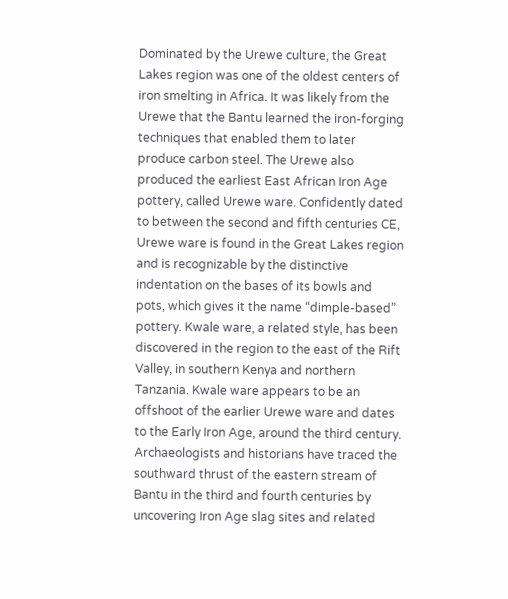Dominated by the Urewe culture, the Great Lakes region was one of the oldest centers of iron smelting in Africa. It was likely from the Urewe that the Bantu learned the iron-forging techniques that enabled them to later produce carbon steel. The Urewe also produced the earliest East African Iron Age pottery, called Urewe ware. Confidently dated to between the second and fifth centuries CE, Urewe ware is found in the Great Lakes region and is recognizable by the distinctive indentation on the bases of its bowls and pots, which gives it the name “dimple-based” pottery. Kwale ware, a related style, has been discovered in the region to the east of the Rift Valley, in southern Kenya and northern Tanzania. Kwale ware appears to be an offshoot of the earlier Urewe ware and dates to the Early Iron Age, around the third century. Archaeologists and historians have traced the southward thrust of the eastern stream of Bantu in the third and fourth centuries by uncovering Iron Age slag sites and related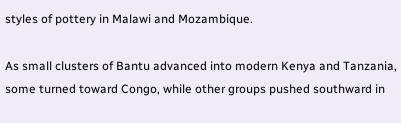styles of pottery in Malawi and Mozambique.

As small clusters of Bantu advanced into modern Kenya and Tanzania, some turned toward Congo, while other groups pushed southward in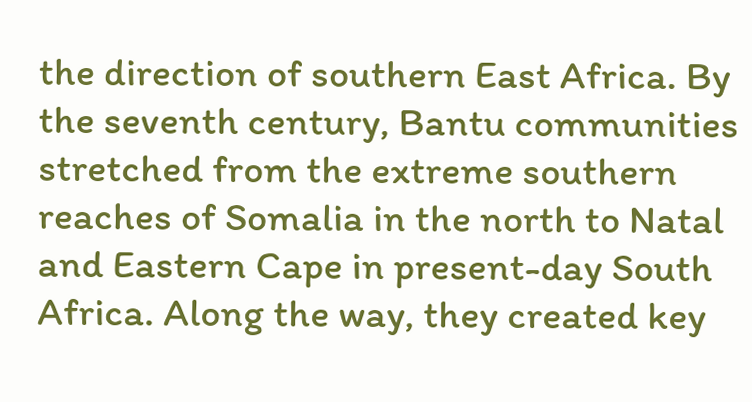the direction of southern East Africa. By the seventh century, Bantu communities stretched from the extreme southern reaches of Somalia in the north to Natal and Eastern Cape in present-day South Africa. Along the way, they created key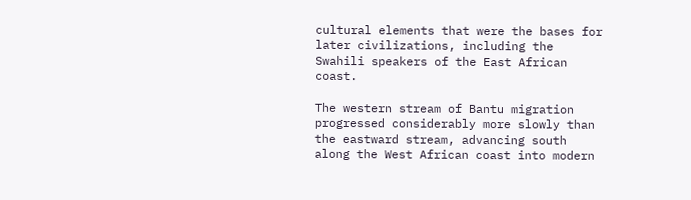cultural elements that were the bases for later civilizations, including the Swahili speakers of the East African coast.

The western stream of Bantu migration progressed considerably more slowly than the eastward stream, advancing south along the West African coast into modern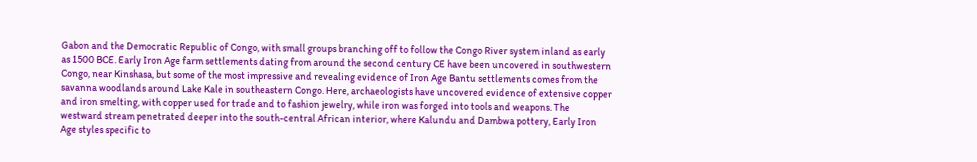Gabon and the Democratic Republic of Congo, with small groups branching off to follow the Congo River system inland as early as 1500 BCE. Early Iron Age farm settlements dating from around the second century CE have been uncovered in southwestern Congo, near Kinshasa, but some of the most impressive and revealing evidence of Iron Age Bantu settlements comes from the savanna woodlands around Lake Kale in southeastern Congo. Here, archaeologists have uncovered evidence of extensive copper and iron smelting, with copper used for trade and to fashion jewelry, while iron was forged into tools and weapons. The westward stream penetrated deeper into the south-central African interior, where Kalundu and Dambwa pottery, Early Iron Age styles specific to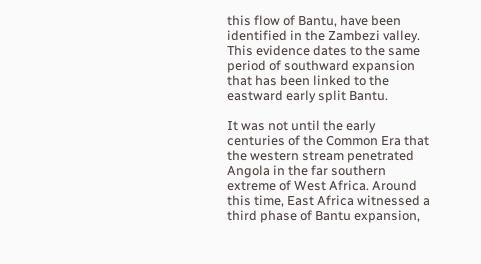this flow of Bantu, have been identified in the Zambezi valley. This evidence dates to the same period of southward expansion that has been linked to the eastward early split Bantu.

It was not until the early centuries of the Common Era that the western stream penetrated Angola in the far southern extreme of West Africa. Around this time, East Africa witnessed a third phase of Bantu expansion,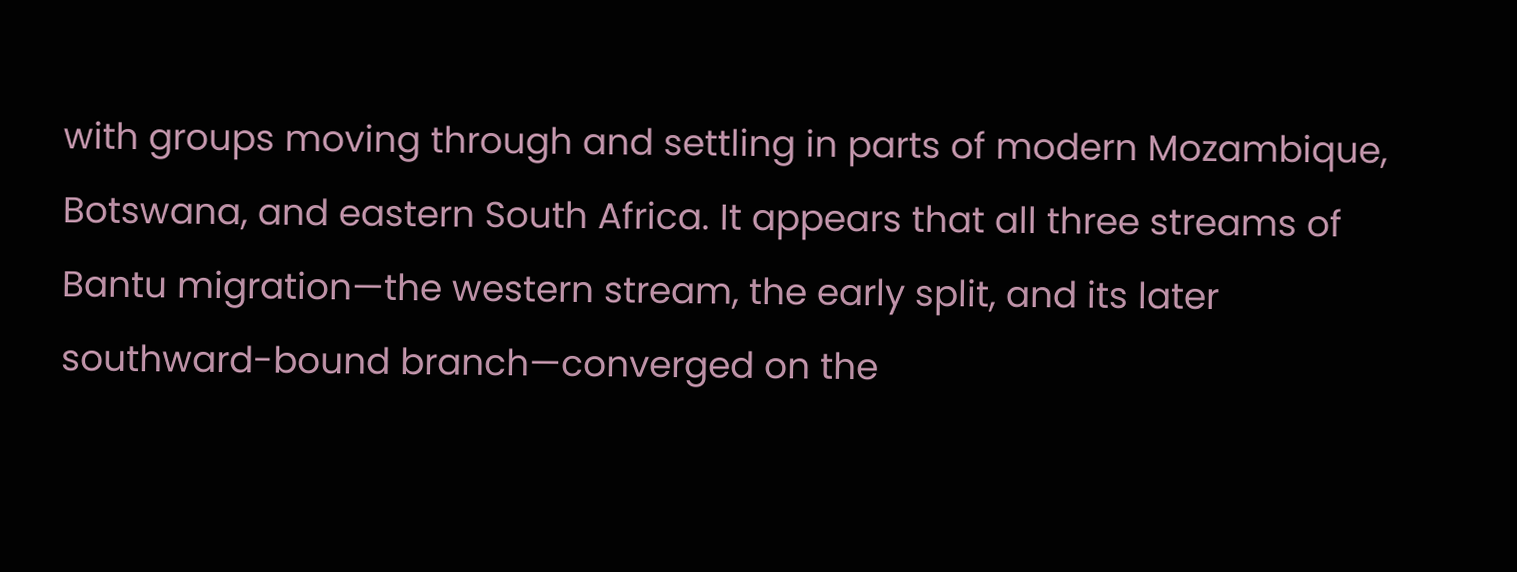with groups moving through and settling in parts of modern Mozambique, Botswana, and eastern South Africa. It appears that all three streams of Bantu migration—the western stream, the early split, and its later southward-bound branch—converged on the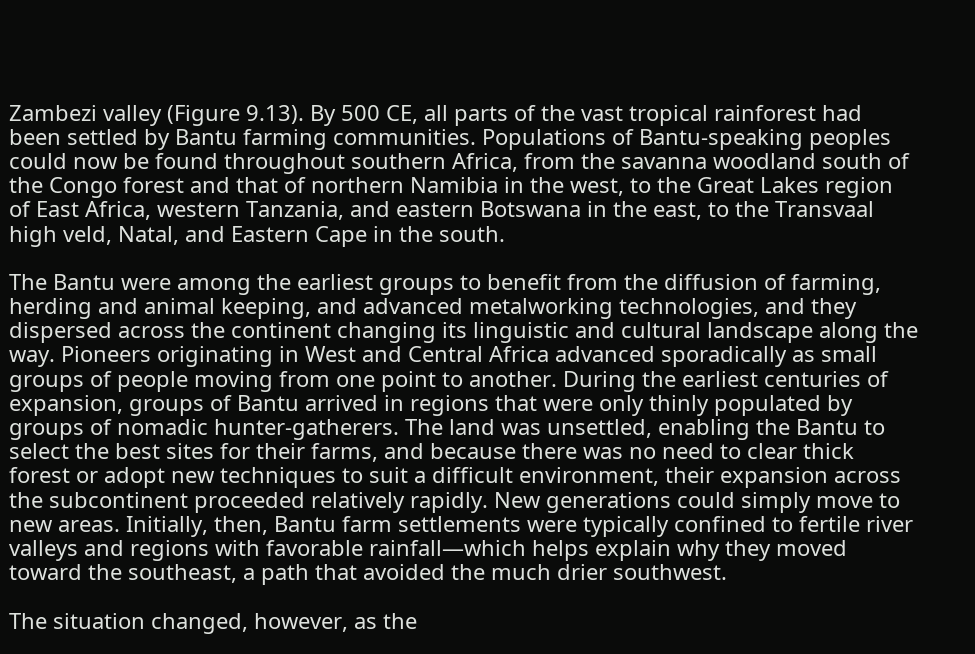Zambezi valley (Figure 9.13). By 500 CE, all parts of the vast tropical rainforest had been settled by Bantu farming communities. Populations of Bantu-speaking peoples could now be found throughout southern Africa, from the savanna woodland south of the Congo forest and that of northern Namibia in the west, to the Great Lakes region of East Africa, western Tanzania, and eastern Botswana in the east, to the Transvaal high veld, Natal, and Eastern Cape in the south.

The Bantu were among the earliest groups to benefit from the diffusion of farming, herding and animal keeping, and advanced metalworking technologies, and they dispersed across the continent changing its linguistic and cultural landscape along the way. Pioneers originating in West and Central Africa advanced sporadically as small groups of people moving from one point to another. During the earliest centuries of expansion, groups of Bantu arrived in regions that were only thinly populated by groups of nomadic hunter-gatherers. The land was unsettled, enabling the Bantu to select the best sites for their farms, and because there was no need to clear thick forest or adopt new techniques to suit a difficult environment, their expansion across the subcontinent proceeded relatively rapidly. New generations could simply move to new areas. Initially, then, Bantu farm settlements were typically confined to fertile river valleys and regions with favorable rainfall—which helps explain why they moved toward the southeast, a path that avoided the much drier southwest.

The situation changed, however, as the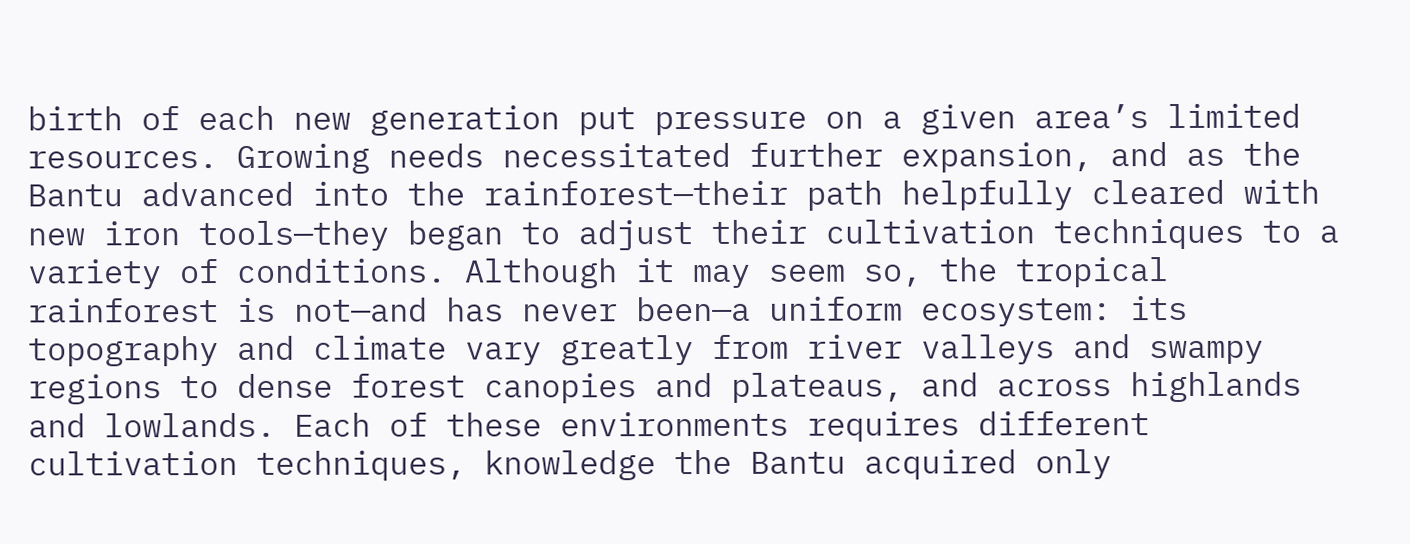birth of each new generation put pressure on a given area’s limited resources. Growing needs necessitated further expansion, and as the Bantu advanced into the rainforest—their path helpfully cleared with new iron tools—they began to adjust their cultivation techniques to a variety of conditions. Although it may seem so, the tropical rainforest is not—and has never been—a uniform ecosystem: its topography and climate vary greatly from river valleys and swampy regions to dense forest canopies and plateaus, and across highlands and lowlands. Each of these environments requires different cultivation techniques, knowledge the Bantu acquired only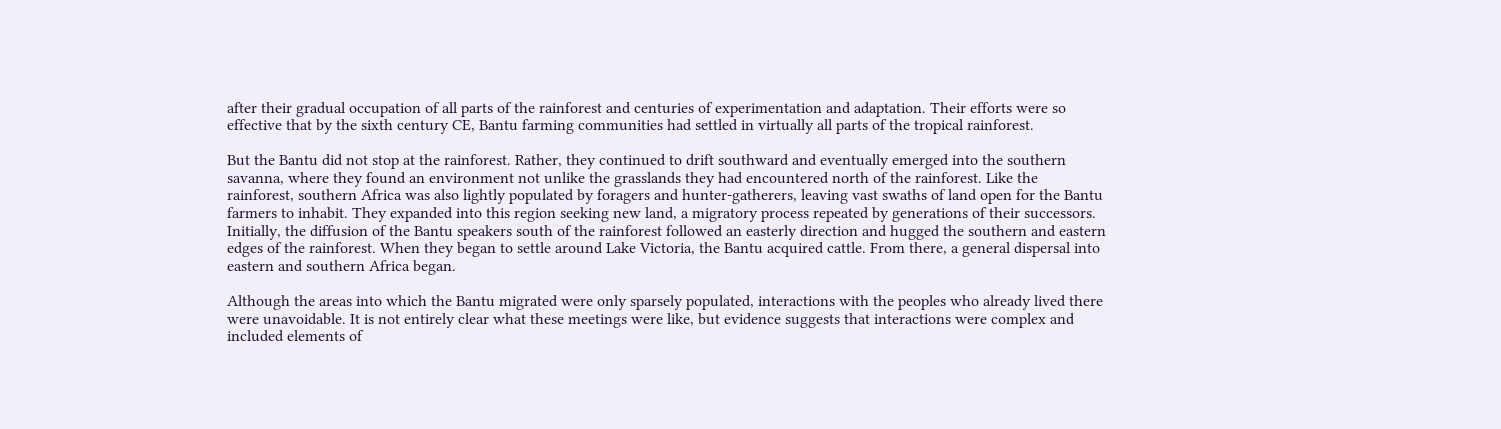after their gradual occupation of all parts of the rainforest and centuries of experimentation and adaptation. Their efforts were so effective that by the sixth century CE, Bantu farming communities had settled in virtually all parts of the tropical rainforest.

But the Bantu did not stop at the rainforest. Rather, they continued to drift southward and eventually emerged into the southern savanna, where they found an environment not unlike the grasslands they had encountered north of the rainforest. Like the rainforest, southern Africa was also lightly populated by foragers and hunter-gatherers, leaving vast swaths of land open for the Bantu farmers to inhabit. They expanded into this region seeking new land, a migratory process repeated by generations of their successors. Initially, the diffusion of the Bantu speakers south of the rainforest followed an easterly direction and hugged the southern and eastern edges of the rainforest. When they began to settle around Lake Victoria, the Bantu acquired cattle. From there, a general dispersal into eastern and southern Africa began.

Although the areas into which the Bantu migrated were only sparsely populated, interactions with the peoples who already lived there were unavoidable. It is not entirely clear what these meetings were like, but evidence suggests that interactions were complex and included elements of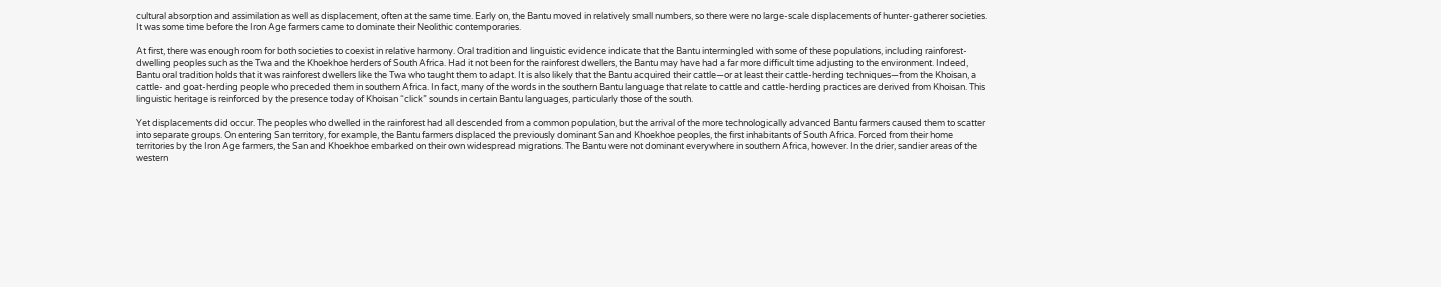cultural absorption and assimilation as well as displacement, often at the same time. Early on, the Bantu moved in relatively small numbers, so there were no large-scale displacements of hunter-gatherer societies. It was some time before the Iron Age farmers came to dominate their Neolithic contemporaries.

At first, there was enough room for both societies to coexist in relative harmony. Oral tradition and linguistic evidence indicate that the Bantu intermingled with some of these populations, including rainforest-dwelling peoples such as the Twa and the Khoekhoe herders of South Africa. Had it not been for the rainforest dwellers, the Bantu may have had a far more difficult time adjusting to the environment. Indeed, Bantu oral tradition holds that it was rainforest dwellers like the Twa who taught them to adapt. It is also likely that the Bantu acquired their cattle—or at least their cattle-herding techniques—from the Khoisan, a cattle- and goat-herding people who preceded them in southern Africa. In fact, many of the words in the southern Bantu language that relate to cattle and cattle-herding practices are derived from Khoisan. This linguistic heritage is reinforced by the presence today of Khoisan “click” sounds in certain Bantu languages, particularly those of the south.

Yet displacements did occur. The peoples who dwelled in the rainforest had all descended from a common population, but the arrival of the more technologically advanced Bantu farmers caused them to scatter into separate groups. On entering San territory, for example, the Bantu farmers displaced the previously dominant San and Khoekhoe peoples, the first inhabitants of South Africa. Forced from their home territories by the Iron Age farmers, the San and Khoekhoe embarked on their own widespread migrations. The Bantu were not dominant everywhere in southern Africa, however. In the drier, sandier areas of the western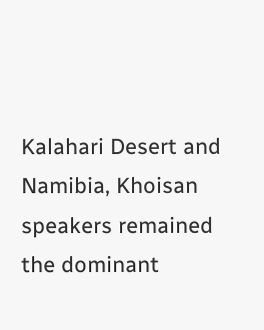Kalahari Desert and Namibia, Khoisan speakers remained the dominant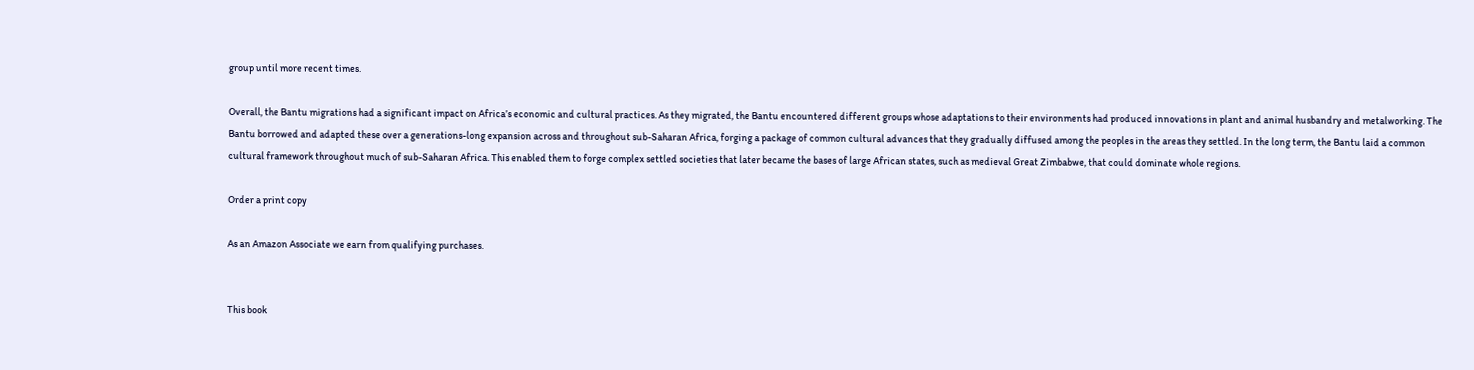group until more recent times.

Overall, the Bantu migrations had a significant impact on Africa’s economic and cultural practices. As they migrated, the Bantu encountered different groups whose adaptations to their environments had produced innovations in plant and animal husbandry and metalworking. The Bantu borrowed and adapted these over a generations-long expansion across and throughout sub-Saharan Africa, forging a package of common cultural advances that they gradually diffused among the peoples in the areas they settled. In the long term, the Bantu laid a common cultural framework throughout much of sub-Saharan Africa. This enabled them to forge complex settled societies that later became the bases of large African states, such as medieval Great Zimbabwe, that could dominate whole regions.

Order a print copy

As an Amazon Associate we earn from qualifying purchases.


This book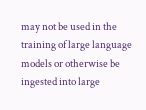may not be used in the training of large language models or otherwise be ingested into large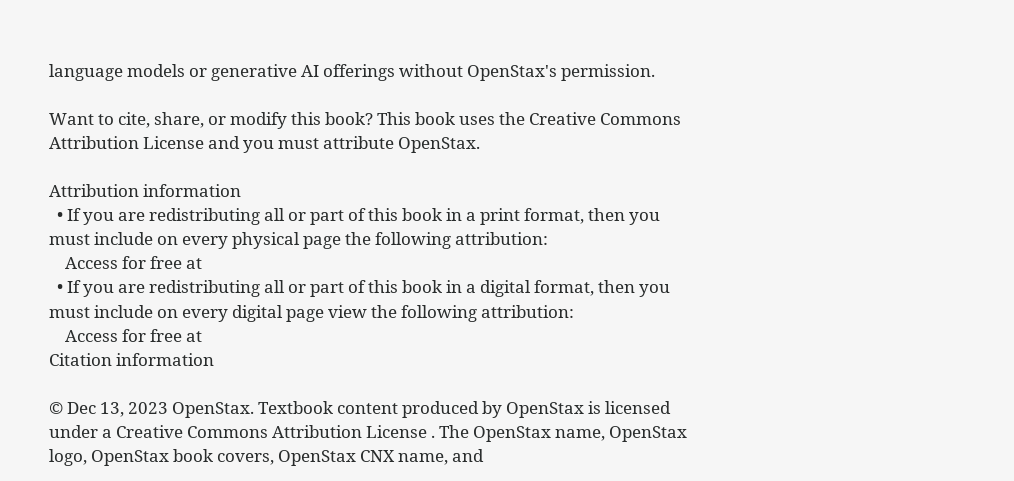language models or generative AI offerings without OpenStax's permission.

Want to cite, share, or modify this book? This book uses the Creative Commons Attribution License and you must attribute OpenStax.

Attribution information
  • If you are redistributing all or part of this book in a print format, then you must include on every physical page the following attribution:
    Access for free at
  • If you are redistributing all or part of this book in a digital format, then you must include on every digital page view the following attribution:
    Access for free at
Citation information

© Dec 13, 2023 OpenStax. Textbook content produced by OpenStax is licensed under a Creative Commons Attribution License . The OpenStax name, OpenStax logo, OpenStax book covers, OpenStax CNX name, and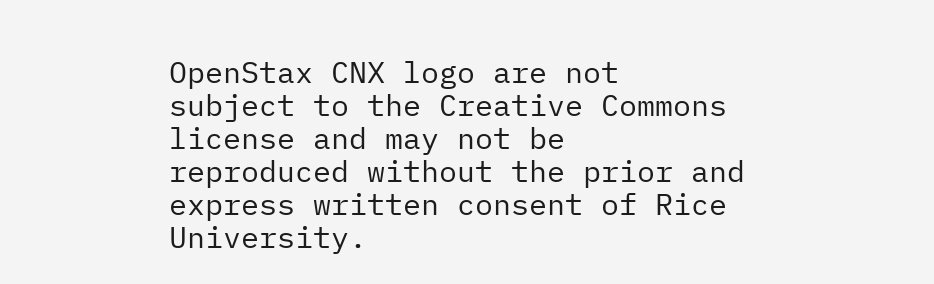OpenStax CNX logo are not subject to the Creative Commons license and may not be reproduced without the prior and express written consent of Rice University.